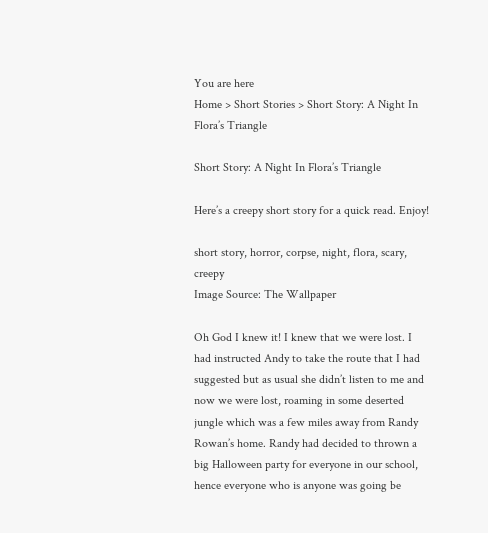You are here
Home > Short Stories > Short Story: A Night In Flora’s Triangle

Short Story: A Night In Flora’s Triangle

Here’s a creepy short story for a quick read. Enjoy!

short story, horror, corpse, night, flora, scary, creepy
Image Source: The Wallpaper

Oh God I knew it! I knew that we were lost. I had instructed Andy to take the route that I had suggested but as usual she didn’t listen to me and now we were lost, roaming in some deserted jungle which was a few miles away from Randy Rowan’s home. Randy had decided to thrown a big Halloween party for everyone in our school, hence everyone who is anyone was going be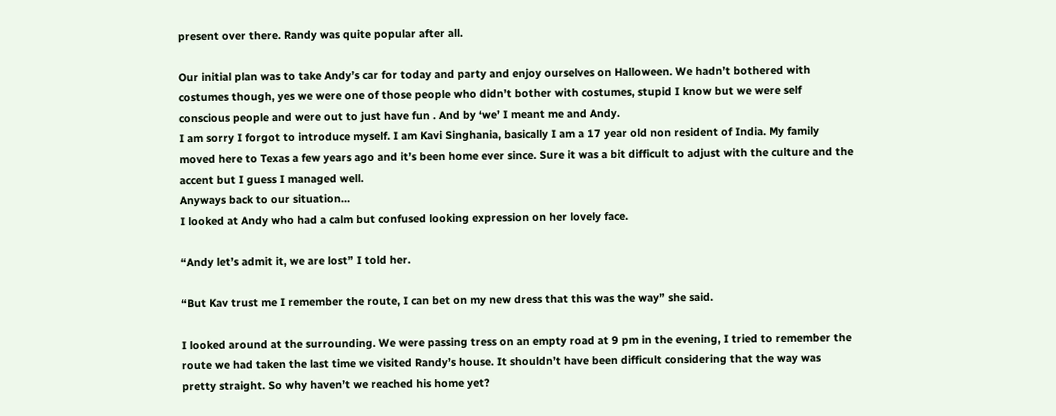present over there. Randy was quite popular after all.

Our initial plan was to take Andy’s car for today and party and enjoy ourselves on Halloween. We hadn’t bothered with costumes though, yes we were one of those people who didn’t bother with costumes, stupid I know but we were self conscious people and were out to just have fun . And by ‘we’ I meant me and Andy.
I am sorry I forgot to introduce myself. I am Kavi Singhania, basically I am a 17 year old non resident of India. My family moved here to Texas a few years ago and it’s been home ever since. Sure it was a bit difficult to adjust with the culture and the accent but I guess I managed well.
Anyways back to our situation…
I looked at Andy who had a calm but confused looking expression on her lovely face.

“Andy let’s admit it, we are lost” I told her.

“But Kav trust me I remember the route, I can bet on my new dress that this was the way” she said.

I looked around at the surrounding. We were passing tress on an empty road at 9 pm in the evening, I tried to remember the route we had taken the last time we visited Randy’s house. It shouldn’t have been difficult considering that the way was pretty straight. So why haven’t we reached his home yet?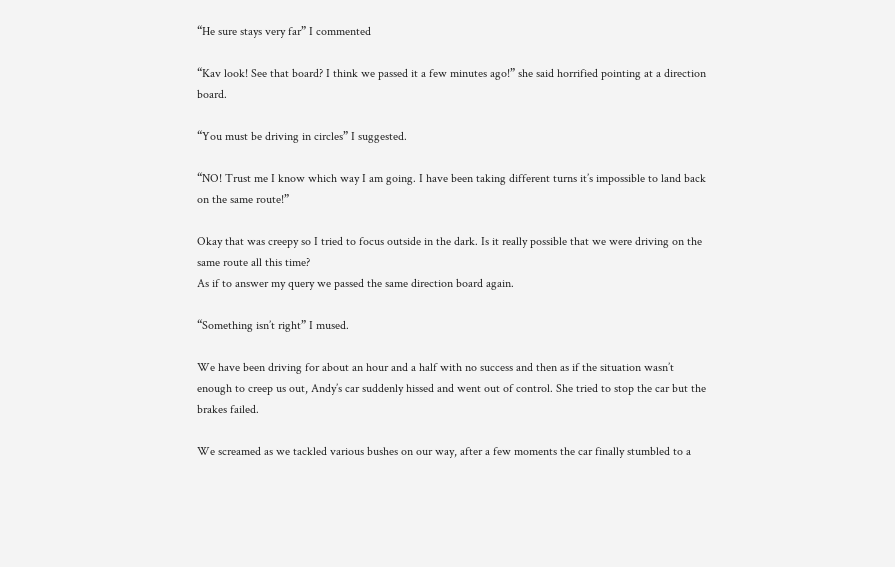“He sure stays very far” I commented

“Kav look! See that board? I think we passed it a few minutes ago!” she said horrified pointing at a direction board.

“You must be driving in circles” I suggested.

“NO! Trust me I know which way I am going. I have been taking different turns it’s impossible to land back on the same route!”

Okay that was creepy so I tried to focus outside in the dark. Is it really possible that we were driving on the same route all this time?
As if to answer my query we passed the same direction board again.

“Something isn’t right” I mused.

We have been driving for about an hour and a half with no success and then as if the situation wasn’t enough to creep us out, Andy’s car suddenly hissed and went out of control. She tried to stop the car but the brakes failed.

We screamed as we tackled various bushes on our way, after a few moments the car finally stumbled to a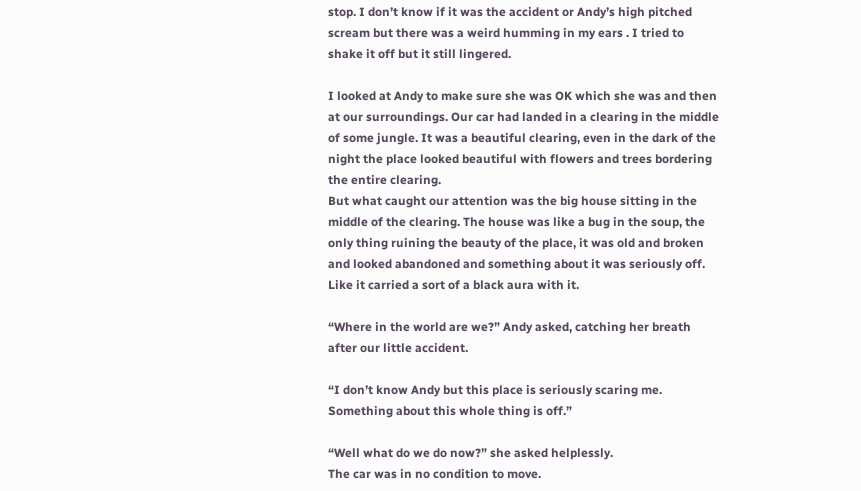stop. I don’t know if it was the accident or Andy’s high pitched scream but there was a weird humming in my ears . I tried to shake it off but it still lingered.

I looked at Andy to make sure she was OK which she was and then at our surroundings. Our car had landed in a clearing in the middle of some jungle. It was a beautiful clearing, even in the dark of the night the place looked beautiful with flowers and trees bordering the entire clearing.
But what caught our attention was the big house sitting in the middle of the clearing. The house was like a bug in the soup, the only thing ruining the beauty of the place, it was old and broken and looked abandoned and something about it was seriously off. Like it carried a sort of a black aura with it.

“Where in the world are we?” Andy asked, catching her breath after our little accident.

“I don’t know Andy but this place is seriously scaring me. Something about this whole thing is off.”

“Well what do we do now?” she asked helplessly.
The car was in no condition to move.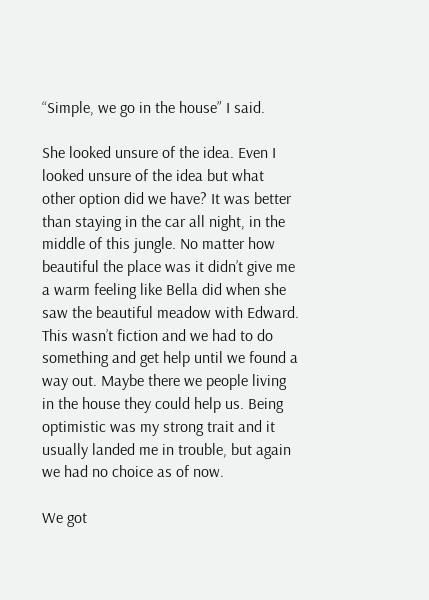“Simple, we go in the house” I said.

She looked unsure of the idea. Even I looked unsure of the idea but what other option did we have? It was better than staying in the car all night, in the middle of this jungle. No matter how beautiful the place was it didn’t give me a warm feeling like Bella did when she saw the beautiful meadow with Edward. This wasn’t fiction and we had to do something and get help until we found a way out. Maybe there we people living in the house they could help us. Being optimistic was my strong trait and it usually landed me in trouble, but again we had no choice as of now.

We got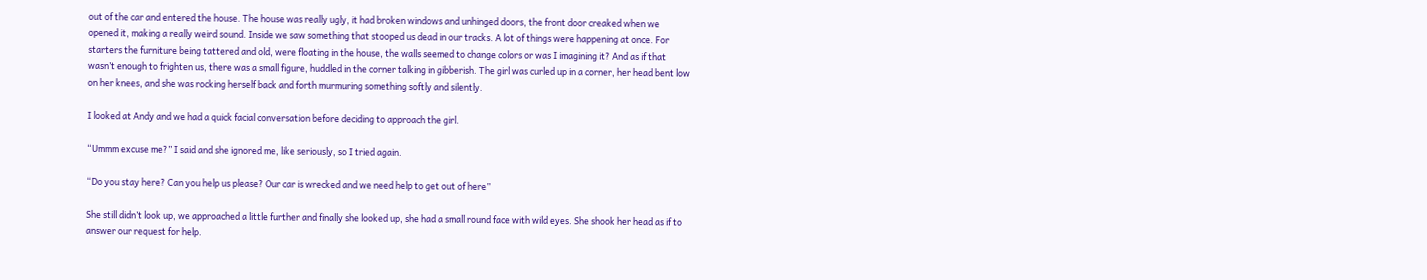out of the car and entered the house. The house was really ugly, it had broken windows and unhinged doors, the front door creaked when we opened it, making a really weird sound. Inside we saw something that stooped us dead in our tracks. A lot of things were happening at once. For starters the furniture being tattered and old, were floating in the house, the walls seemed to change colors or was I imagining it? And as if that wasn’t enough to frighten us, there was a small figure, huddled in the corner talking in gibberish. The girl was curled up in a corner, her head bent low on her knees, and she was rocking herself back and forth murmuring something softly and silently.

I looked at Andy and we had a quick facial conversation before deciding to approach the girl.

“Ummm excuse me?” I said and she ignored me, like seriously, so I tried again.

“Do you stay here? Can you help us please? Our car is wrecked and we need help to get out of here”

She still didn’t look up, we approached a little further and finally she looked up, she had a small round face with wild eyes. She shook her head as if to answer our request for help.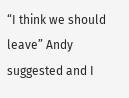“I think we should leave” Andy suggested and I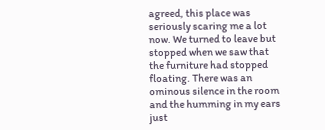agreed, this place was seriously scaring me a lot now. We turned to leave but stopped when we saw that the furniture had stopped floating. There was an ominous silence in the room and the humming in my ears just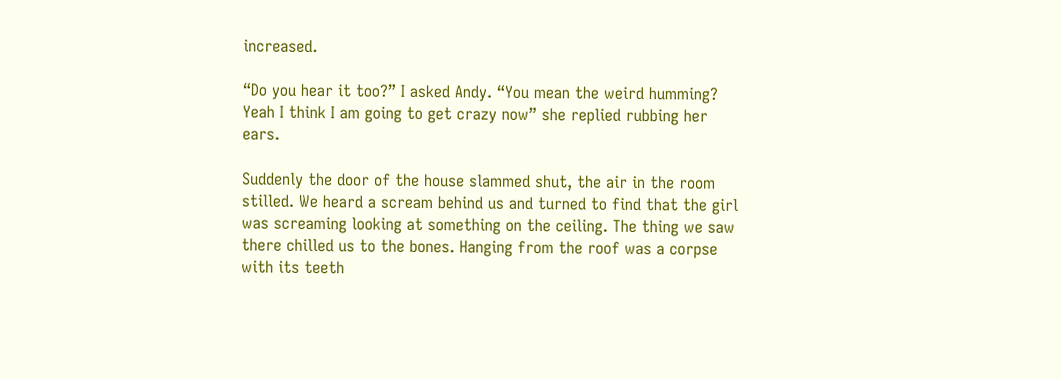increased.

“Do you hear it too?” I asked Andy. “You mean the weird humming? Yeah I think I am going to get crazy now” she replied rubbing her ears.

Suddenly the door of the house slammed shut, the air in the room stilled. We heard a scream behind us and turned to find that the girl was screaming looking at something on the ceiling. The thing we saw there chilled us to the bones. Hanging from the roof was a corpse with its teeth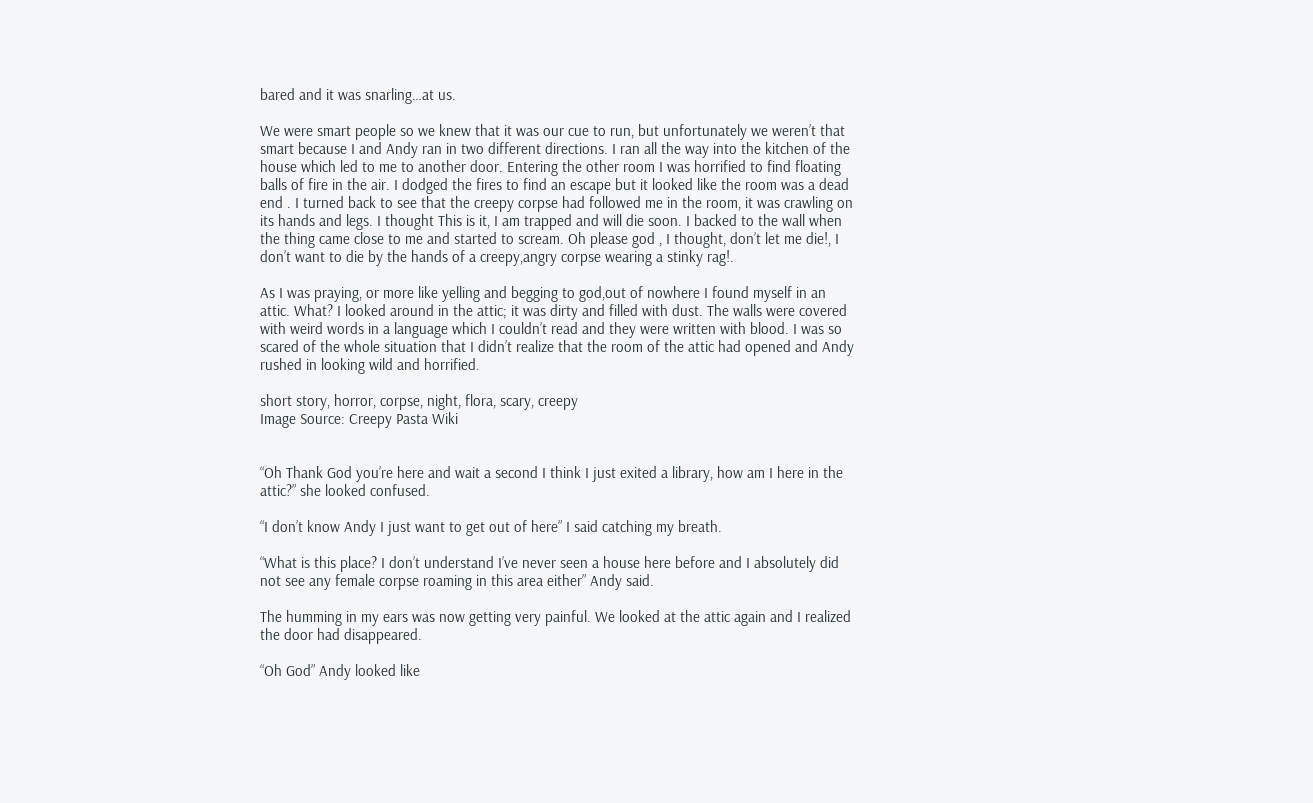bared and it was snarling…at us.

We were smart people so we knew that it was our cue to run, but unfortunately we weren’t that smart because I and Andy ran in two different directions. I ran all the way into the kitchen of the house which led to me to another door. Entering the other room I was horrified to find floating balls of fire in the air. I dodged the fires to find an escape but it looked like the room was a dead end . I turned back to see that the creepy corpse had followed me in the room, it was crawling on its hands and legs. I thought This is it, I am trapped and will die soon. I backed to the wall when the thing came close to me and started to scream. Oh please god , I thought, don’t let me die!, I don’t want to die by the hands of a creepy,angry corpse wearing a stinky rag!.

As I was praying, or more like yelling and begging to god,out of nowhere I found myself in an attic. What? I looked around in the attic; it was dirty and filled with dust. The walls were covered with weird words in a language which I couldn’t read and they were written with blood. I was so scared of the whole situation that I didn’t realize that the room of the attic had opened and Andy rushed in looking wild and horrified.

short story, horror, corpse, night, flora, scary, creepy
Image Source: Creepy Pasta Wiki


“Oh Thank God you’re here and wait a second I think I just exited a library, how am I here in the attic?” she looked confused.

“I don’t know Andy I just want to get out of here” I said catching my breath.

“What is this place? I don’t understand I’ve never seen a house here before and I absolutely did not see any female corpse roaming in this area either” Andy said.

The humming in my ears was now getting very painful. We looked at the attic again and I realized the door had disappeared.

“Oh God” Andy looked like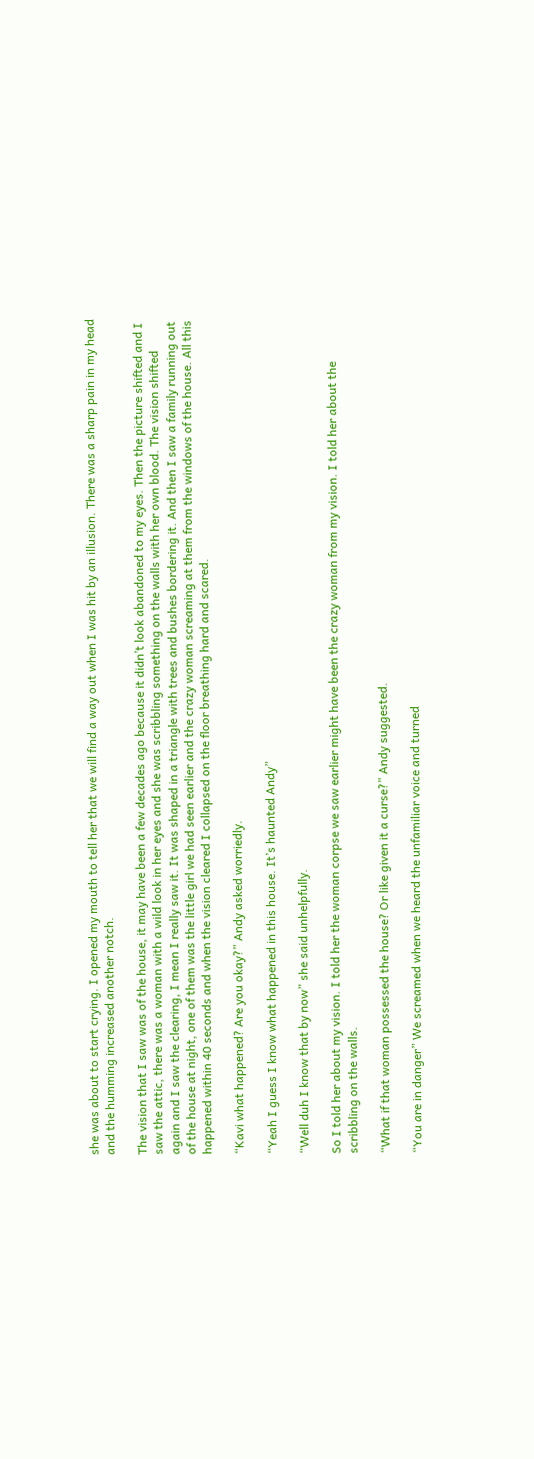she was about to start crying. I opened my mouth to tell her that we will find a way out when I was hit by an illusion. There was a sharp pain in my head and the humming increased another notch.

The vision that I saw was of the house, it may have been a few decades ago because it didn’t look abandoned to my eyes. Then the picture shifted and I saw the attic, there was a woman with a wild look in her eyes and she was scribbling something on the walls with her own blood. The vision shifted again and I saw the clearing, I mean I really saw it. It was shaped in a triangle with trees and bushes bordering it. And then I saw a family running out of the house at night, one of them was the little girl we had seen earlier and the crazy woman screaming at them from the windows of the house. All this happened within 40 seconds and when the vision cleared I collapsed on the floor breathing hard and scared.

“Kavi what happened? Are you okay?” Andy asked worriedly.

“Yeah I guess I know what happened in this house. It’s haunted Andy”

“Well duh I know that by now” she said unhelpfully.

So I told her about my vision. I told her the woman corpse we saw earlier might have been the crazy woman from my vision. I told her about the scribbling on the walls.

“What if that woman possessed the house? Or like given it a curse?” Andy suggested.

“You are in danger” We screamed when we heard the unfamiliar voice and turned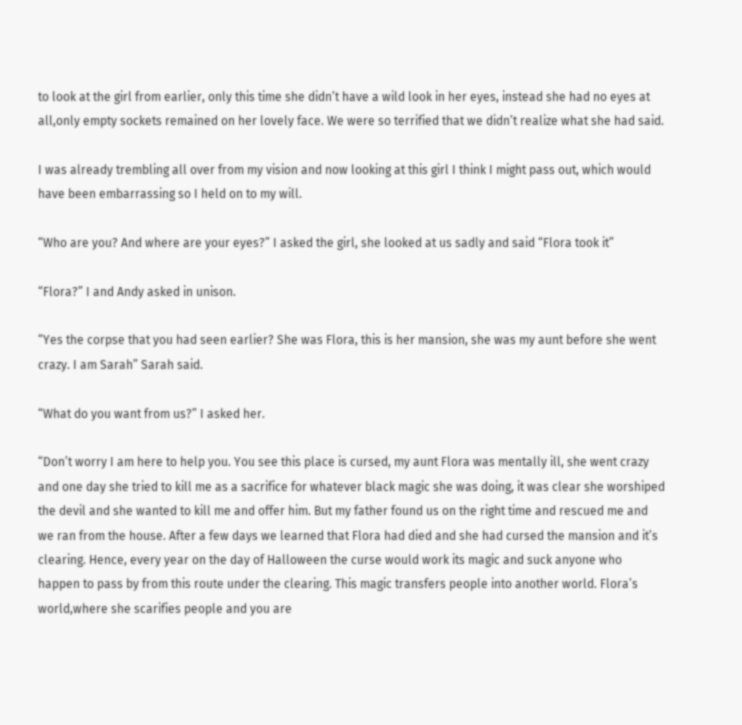to look at the girl from earlier, only this time she didn’t have a wild look in her eyes, instead she had no eyes at all,only empty sockets remained on her lovely face. We were so terrified that we didn’t realize what she had said.

I was already trembling all over from my vision and now looking at this girl I think I might pass out, which would have been embarrassing so I held on to my will.

“Who are you? And where are your eyes?” I asked the girl, she looked at us sadly and said “Flora took it”

“Flora?” I and Andy asked in unison.

“Yes the corpse that you had seen earlier? She was Flora, this is her mansion, she was my aunt before she went crazy. I am Sarah” Sarah said.

“What do you want from us?” I asked her.

“Don’t worry I am here to help you. You see this place is cursed, my aunt Flora was mentally ill, she went crazy and one day she tried to kill me as a sacrifice for whatever black magic she was doing, it was clear she worshiped the devil and she wanted to kill me and offer him. But my father found us on the right time and rescued me and we ran from the house. After a few days we learned that Flora had died and she had cursed the mansion and it’s clearing. Hence, every year on the day of Halloween the curse would work its magic and suck anyone who happen to pass by from this route under the clearing. This magic transfers people into another world. Flora’s world,where she scarifies people and you are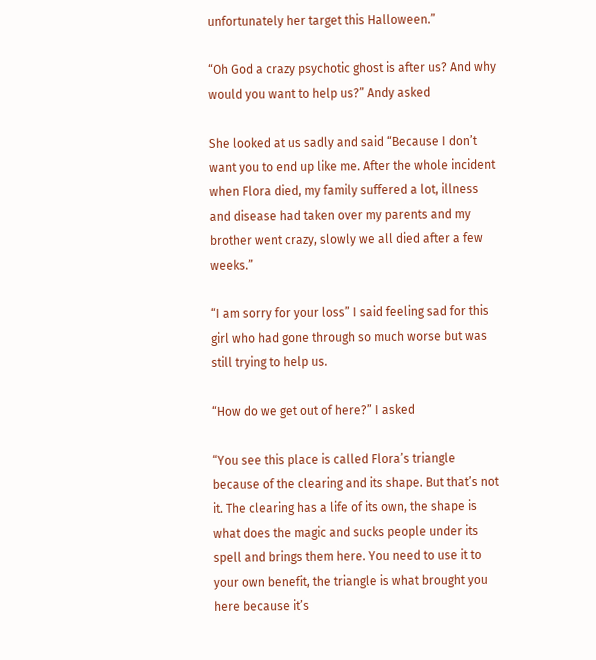unfortunately her target this Halloween.”

“Oh God a crazy psychotic ghost is after us? And why would you want to help us?” Andy asked

She looked at us sadly and said “Because I don’t want you to end up like me. After the whole incident when Flora died, my family suffered a lot, illness and disease had taken over my parents and my brother went crazy, slowly we all died after a few weeks.”

“I am sorry for your loss” I said feeling sad for this girl who had gone through so much worse but was still trying to help us.

“How do we get out of here?” I asked

“You see this place is called Flora’s triangle because of the clearing and its shape. But that’s not it. The clearing has a life of its own, the shape is what does the magic and sucks people under its spell and brings them here. You need to use it to your own benefit, the triangle is what brought you here because it’s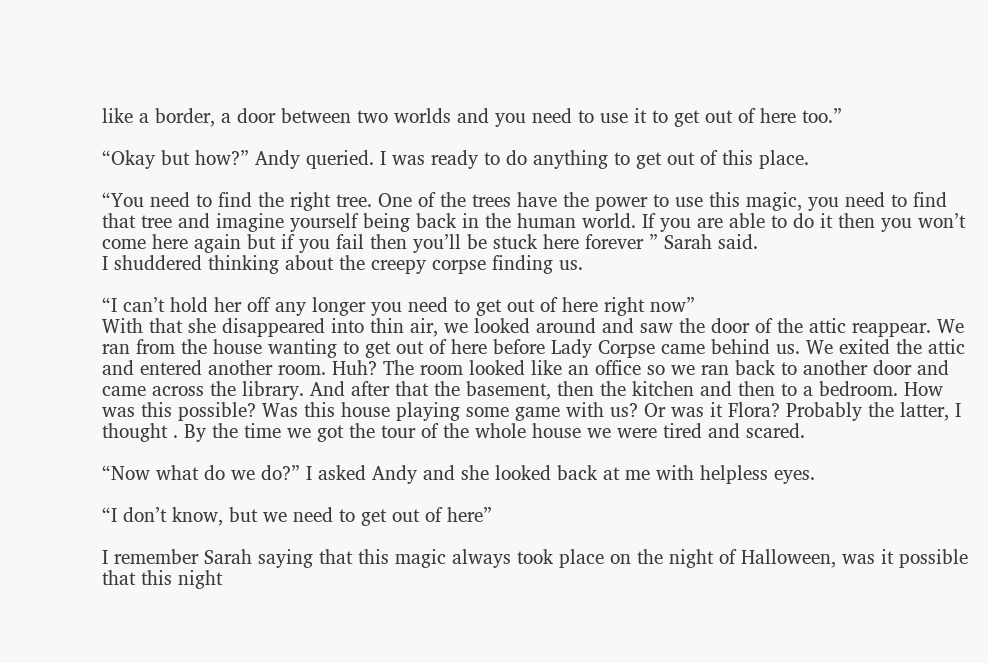like a border, a door between two worlds and you need to use it to get out of here too.”

“Okay but how?” Andy queried. I was ready to do anything to get out of this place.

“You need to find the right tree. One of the trees have the power to use this magic, you need to find that tree and imagine yourself being back in the human world. If you are able to do it then you won’t come here again but if you fail then you’ll be stuck here forever ” Sarah said.
I shuddered thinking about the creepy corpse finding us.

“I can’t hold her off any longer you need to get out of here right now”
With that she disappeared into thin air, we looked around and saw the door of the attic reappear. We ran from the house wanting to get out of here before Lady Corpse came behind us. We exited the attic and entered another room. Huh? The room looked like an office so we ran back to another door and came across the library. And after that the basement, then the kitchen and then to a bedroom. How was this possible? Was this house playing some game with us? Or was it Flora? Probably the latter, I thought . By the time we got the tour of the whole house we were tired and scared.

“Now what do we do?” I asked Andy and she looked back at me with helpless eyes.

“I don’t know, but we need to get out of here”

I remember Sarah saying that this magic always took place on the night of Halloween, was it possible that this night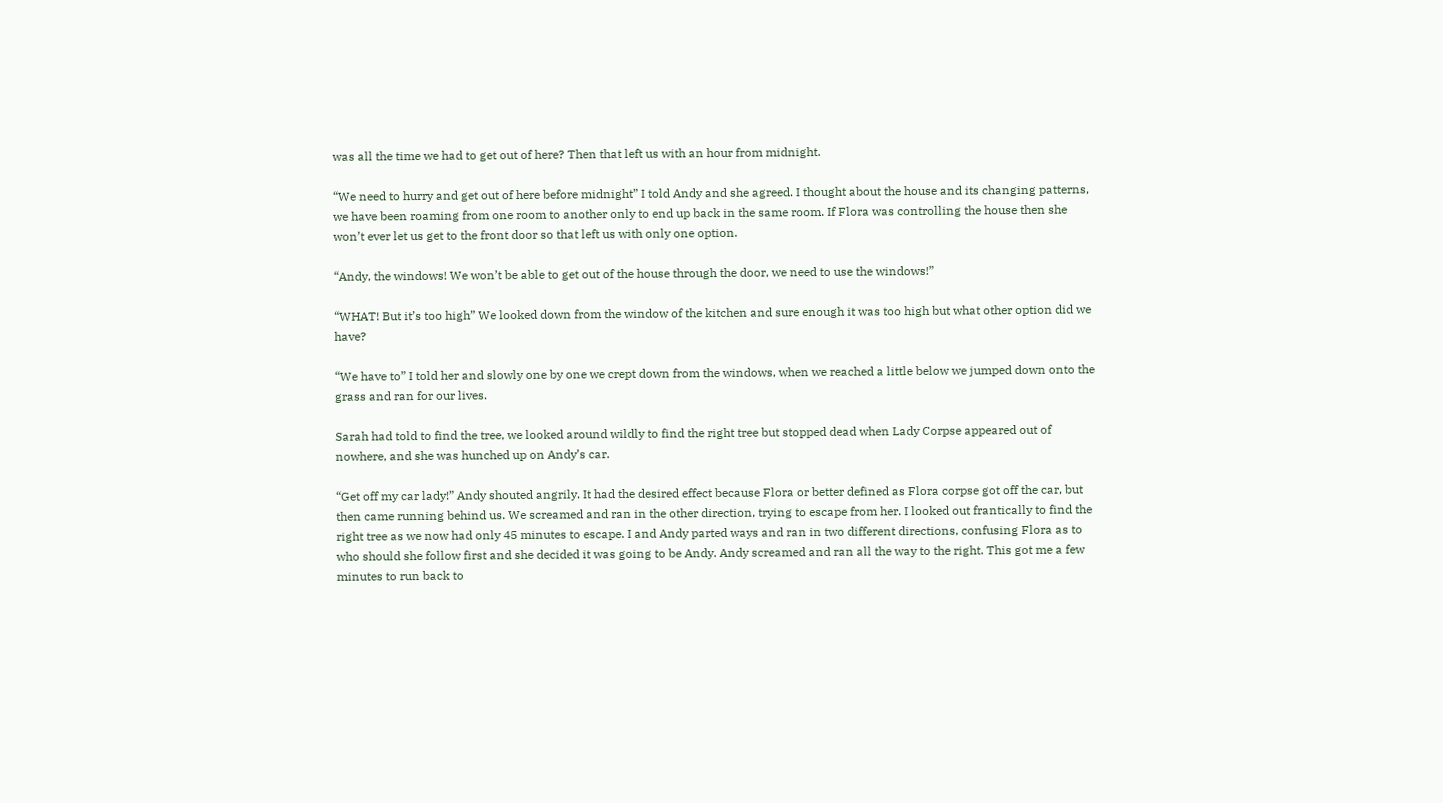was all the time we had to get out of here? Then that left us with an hour from midnight.

“We need to hurry and get out of here before midnight” I told Andy and she agreed. I thought about the house and its changing patterns, we have been roaming from one room to another only to end up back in the same room. If Flora was controlling the house then she won’t ever let us get to the front door so that left us with only one option.

“Andy, the windows! We won’t be able to get out of the house through the door, we need to use the windows!”

“WHAT! But it’s too high” We looked down from the window of the kitchen and sure enough it was too high but what other option did we have?

“We have to” I told her and slowly one by one we crept down from the windows, when we reached a little below we jumped down onto the grass and ran for our lives.

Sarah had told to find the tree, we looked around wildly to find the right tree but stopped dead when Lady Corpse appeared out of nowhere, and she was hunched up on Andy’s car.

“Get off my car lady!” Andy shouted angrily. It had the desired effect because Flora or better defined as Flora corpse got off the car, but then came running behind us. We screamed and ran in the other direction, trying to escape from her. I looked out frantically to find the right tree as we now had only 45 minutes to escape. I and Andy parted ways and ran in two different directions, confusing Flora as to who should she follow first and she decided it was going to be Andy. Andy screamed and ran all the way to the right. This got me a few minutes to run back to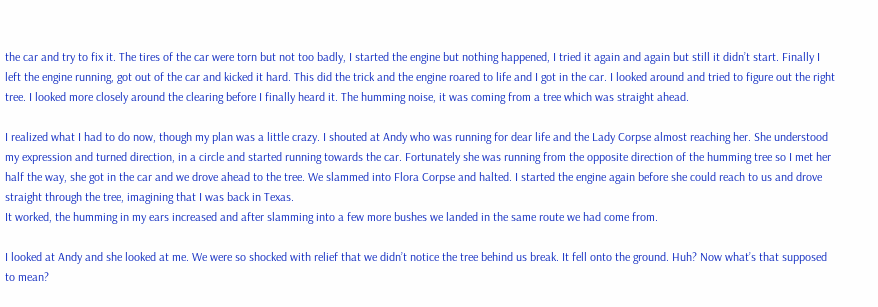the car and try to fix it. The tires of the car were torn but not too badly, I started the engine but nothing happened, I tried it again and again but still it didn’t start. Finally I left the engine running, got out of the car and kicked it hard. This did the trick and the engine roared to life and I got in the car. I looked around and tried to figure out the right tree. I looked more closely around the clearing before I finally heard it. The humming noise, it was coming from a tree which was straight ahead.

I realized what I had to do now, though my plan was a little crazy. I shouted at Andy who was running for dear life and the Lady Corpse almost reaching her. She understood my expression and turned direction, in a circle and started running towards the car. Fortunately she was running from the opposite direction of the humming tree so I met her half the way, she got in the car and we drove ahead to the tree. We slammed into Flora Corpse and halted. I started the engine again before she could reach to us and drove straight through the tree, imagining that I was back in Texas.
It worked, the humming in my ears increased and after slamming into a few more bushes we landed in the same route we had come from.

I looked at Andy and she looked at me. We were so shocked with relief that we didn’t notice the tree behind us break. It fell onto the ground. Huh? Now what’s that supposed to mean?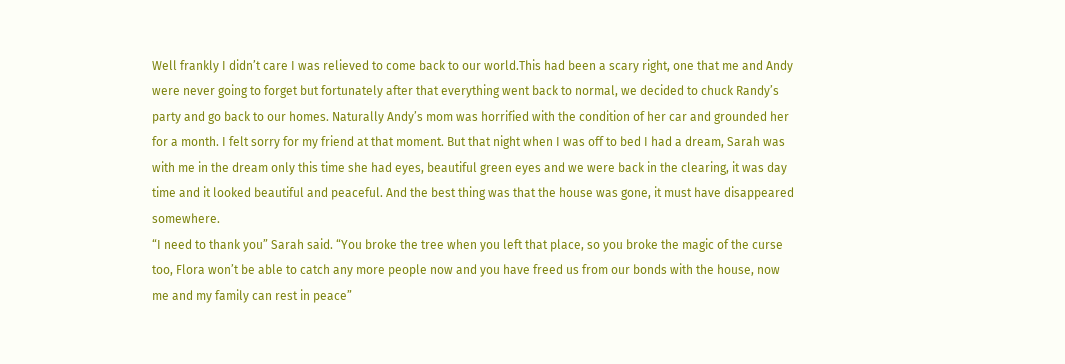Well frankly I didn’t care I was relieved to come back to our world.This had been a scary right, one that me and Andy were never going to forget but fortunately after that everything went back to normal, we decided to chuck Randy’s party and go back to our homes. Naturally Andy’s mom was horrified with the condition of her car and grounded her for a month. I felt sorry for my friend at that moment. But that night when I was off to bed I had a dream, Sarah was with me in the dream only this time she had eyes, beautiful green eyes and we were back in the clearing, it was day time and it looked beautiful and peaceful. And the best thing was that the house was gone, it must have disappeared somewhere.
“I need to thank you” Sarah said. “You broke the tree when you left that place, so you broke the magic of the curse too, Flora won’t be able to catch any more people now and you have freed us from our bonds with the house, now me and my family can rest in peace”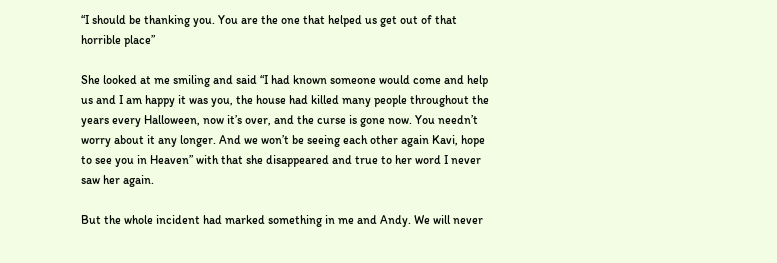“I should be thanking you. You are the one that helped us get out of that horrible place”

She looked at me smiling and said “I had known someone would come and help us and I am happy it was you, the house had killed many people throughout the years every Halloween, now it’s over, and the curse is gone now. You needn’t worry about it any longer. And we won’t be seeing each other again Kavi, hope to see you in Heaven” with that she disappeared and true to her word I never saw her again.

But the whole incident had marked something in me and Andy. We will never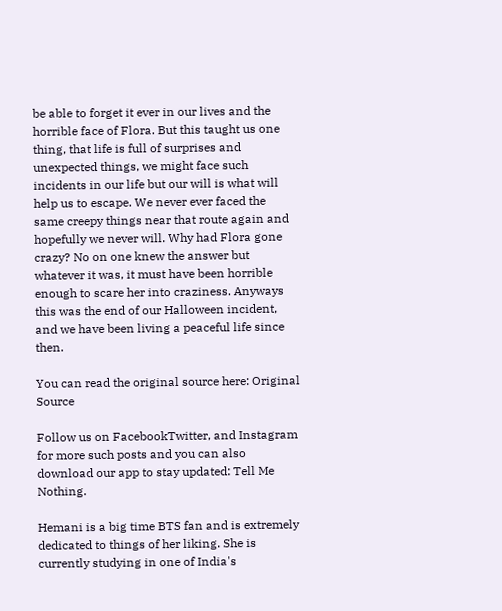be able to forget it ever in our lives and the horrible face of Flora. But this taught us one thing, that life is full of surprises and unexpected things, we might face such incidents in our life but our will is what will help us to escape. We never ever faced the same creepy things near that route again and hopefully we never will. Why had Flora gone crazy? No on one knew the answer but whatever it was, it must have been horrible enough to scare her into craziness. Anyways this was the end of our Halloween incident, and we have been living a peaceful life since then.

You can read the original source here: Original Source

Follow us on FacebookTwitter, and Instagram for more such posts and you can also download our app to stay updated: Tell Me Nothing.

Hemani is a big time BTS fan and is extremely dedicated to things of her liking. She is currently studying in one of India's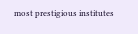most prestigious institutes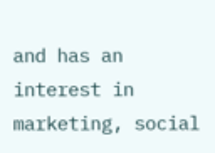and has an interest in marketing, social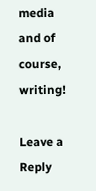media and of course, writing!

Leave a Reply